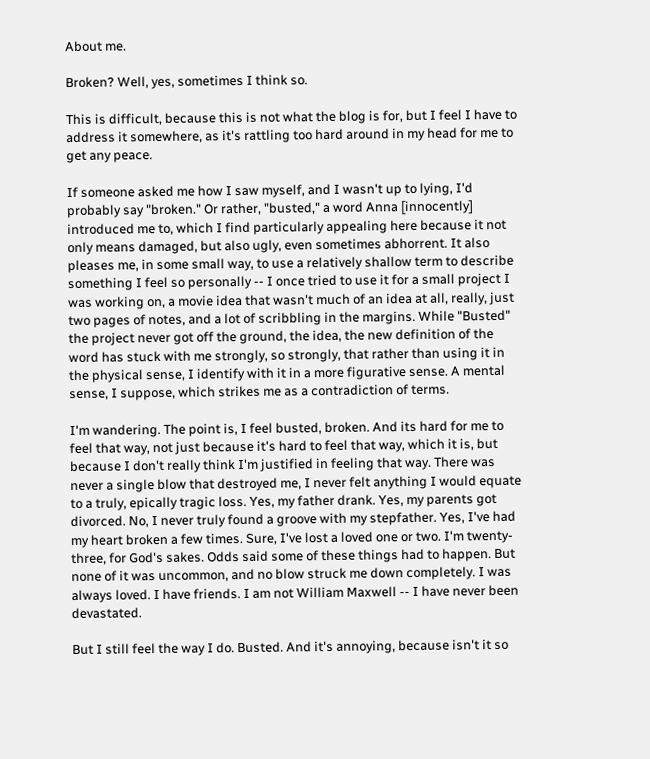About me.

Broken? Well, yes, sometimes I think so.

This is difficult, because this is not what the blog is for, but I feel I have to address it somewhere, as it's rattling too hard around in my head for me to get any peace.

If someone asked me how I saw myself, and I wasn't up to lying, I'd probably say "broken." Or rather, "busted," a word Anna [innocently] introduced me to, which I find particularly appealing here because it not only means damaged, but also ugly, even sometimes abhorrent. It also pleases me, in some small way, to use a relatively shallow term to describe something I feel so personally -- I once tried to use it for a small project I was working on, a movie idea that wasn't much of an idea at all, really, just two pages of notes, and a lot of scribbling in the margins. While "Busted" the project never got off the ground, the idea, the new definition of the word has stuck with me strongly, so strongly, that rather than using it in the physical sense, I identify with it in a more figurative sense. A mental sense, I suppose, which strikes me as a contradiction of terms.

I'm wandering. The point is, I feel busted, broken. And its hard for me to feel that way, not just because it's hard to feel that way, which it is, but because I don't really think I'm justified in feeling that way. There was never a single blow that destroyed me, I never felt anything I would equate to a truly, epically tragic loss. Yes, my father drank. Yes, my parents got divorced. No, I never truly found a groove with my stepfather. Yes, I've had my heart broken a few times. Sure, I've lost a loved one or two. I'm twenty-three, for God's sakes. Odds said some of these things had to happen. But none of it was uncommon, and no blow struck me down completely. I was always loved. I have friends. I am not William Maxwell -- I have never been devastated.

But I still feel the way I do. Busted. And it's annoying, because isn't it so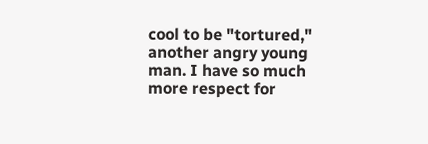cool to be "tortured," another angry young man. I have so much more respect for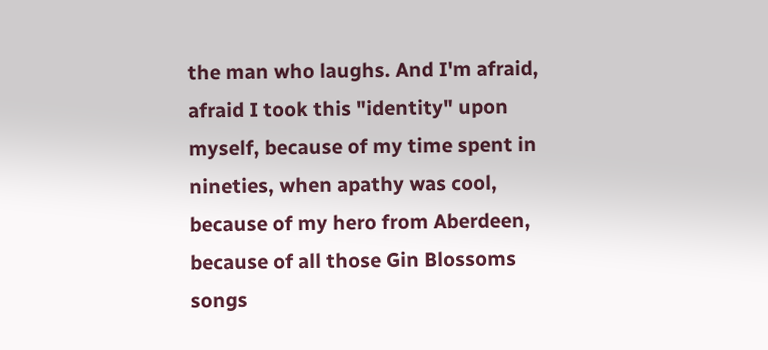the man who laughs. And I'm afraid, afraid I took this "identity" upon myself, because of my time spent in nineties, when apathy was cool, because of my hero from Aberdeen, because of all those Gin Blossoms songs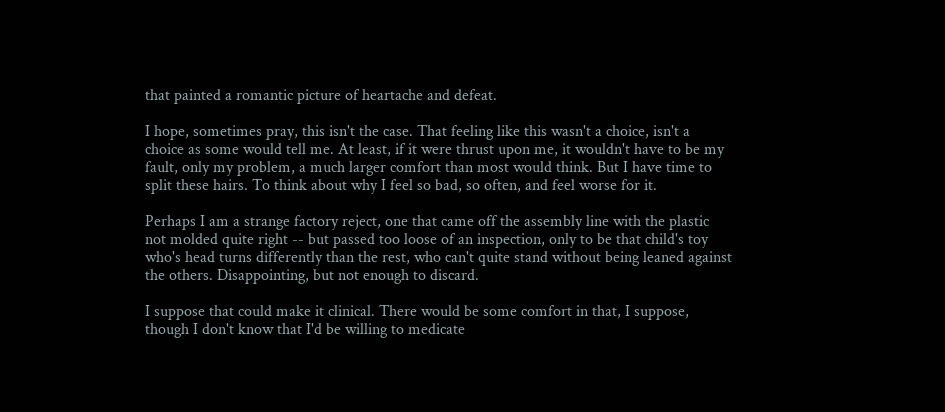that painted a romantic picture of heartache and defeat.

I hope, sometimes pray, this isn't the case. That feeling like this wasn't a choice, isn't a choice as some would tell me. At least, if it were thrust upon me, it wouldn't have to be my fault, only my problem, a much larger comfort than most would think. But I have time to split these hairs. To think about why I feel so bad, so often, and feel worse for it.

Perhaps I am a strange factory reject, one that came off the assembly line with the plastic not molded quite right -- but passed too loose of an inspection, only to be that child's toy who's head turns differently than the rest, who can't quite stand without being leaned against the others. Disappointing, but not enough to discard.

I suppose that could make it clinical. There would be some comfort in that, I suppose, though I don't know that I'd be willing to medicate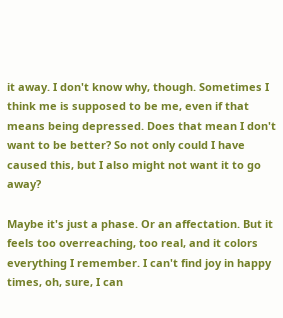it away. I don't know why, though. Sometimes I think me is supposed to be me, even if that means being depressed. Does that mean I don't want to be better? So not only could I have caused this, but I also might not want it to go away?

Maybe it's just a phase. Or an affectation. But it feels too overreaching, too real, and it colors everything I remember. I can't find joy in happy times, oh, sure, I can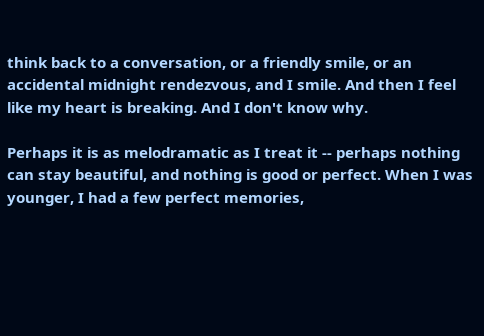think back to a conversation, or a friendly smile, or an accidental midnight rendezvous, and I smile. And then I feel like my heart is breaking. And I don't know why.

Perhaps it is as melodramatic as I treat it -- perhaps nothing can stay beautiful, and nothing is good or perfect. When I was younger, I had a few perfect memories,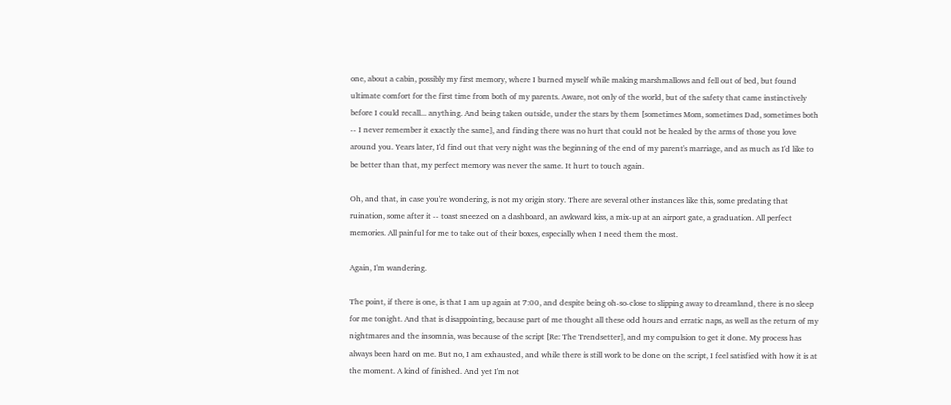one, about a cabin, possibly my first memory, where I burned myself while making marshmallows and fell out of bed, but found ultimate comfort for the first time from both of my parents. Aware, not only of the world, but of the safety that came instinctively before I could recall... anything. And being taken outside, under the stars by them [sometimes Mom, sometimes Dad, sometimes both -- I never remember it exactly the same], and finding there was no hurt that could not be healed by the arms of those you love around you. Years later, I'd find out that very night was the beginning of the end of my parent's marriage, and as much as I'd like to be better than that, my perfect memory was never the same. It hurt to touch again.

Oh, and that, in case you're wondering, is not my origin story. There are several other instances like this, some predating that ruination, some after it -- toast sneezed on a dashboard, an awkward kiss, a mix-up at an airport gate, a graduation. All perfect memories. All painful for me to take out of their boxes, especially when I need them the most.

Again, I'm wandering.

The point, if there is one, is that I am up again at 7:00, and despite being oh-so-close to slipping away to dreamland, there is no sleep for me tonight. And that is disappointing, because part of me thought all these odd hours and erratic naps, as well as the return of my nightmares and the insomnia, was because of the script [Re: The Trendsetter], and my compulsion to get it done. My process has always been hard on me. But no, I am exhausted, and while there is still work to be done on the script, I feel satisfied with how it is at the moment. A kind of finished. And yet I'm not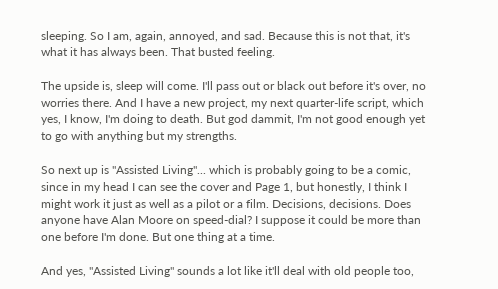sleeping. So I am, again, annoyed, and sad. Because this is not that, it's what it has always been. That busted feeling.

The upside is, sleep will come. I'll pass out or black out before it's over, no worries there. And I have a new project, my next quarter-life script, which yes, I know, I'm doing to death. But god dammit, I'm not good enough yet to go with anything but my strengths.

So next up is "Assisted Living"... which is probably going to be a comic, since in my head I can see the cover and Page 1, but honestly, I think I might work it just as well as a pilot or a film. Decisions, decisions. Does anyone have Alan Moore on speed-dial? I suppose it could be more than one before I'm done. But one thing at a time.

And yes, "Assisted Living" sounds a lot like it'll deal with old people too,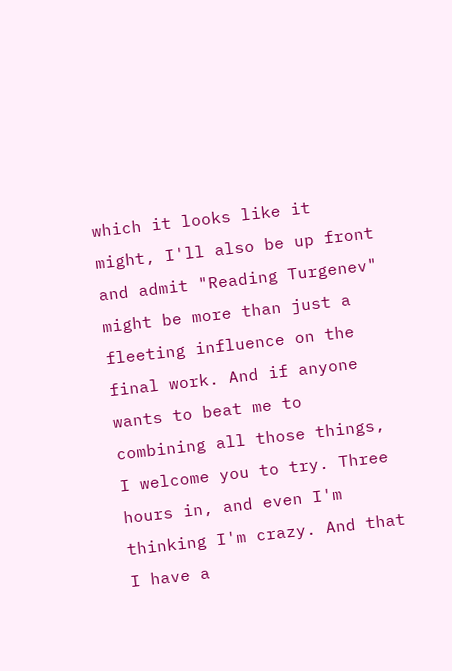which it looks like it might, I'll also be up front and admit "Reading Turgenev" might be more than just a fleeting influence on the final work. And if anyone wants to beat me to combining all those things, I welcome you to try. Three hours in, and even I'm thinking I'm crazy. And that I have a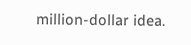million-dollar idea.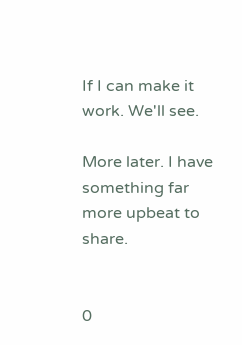If I can make it work. We'll see.

More later. I have something far more upbeat to share.


0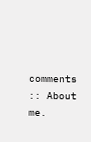comments :: About me.